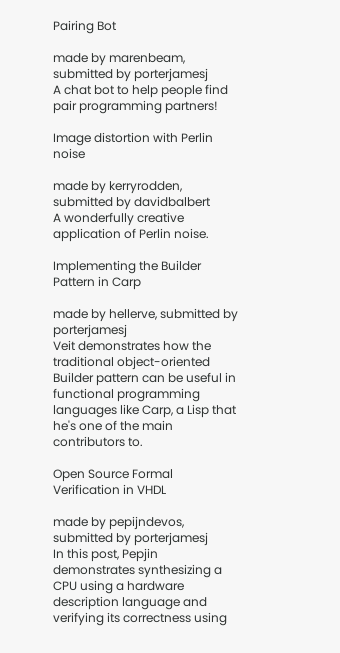Pairing Bot

made by marenbeam, submitted by porterjamesj
A chat bot to help people find pair programming partners!

Image distortion with Perlin noise

made by kerryrodden, submitted by davidbalbert
A wonderfully creative application of Perlin noise.

Implementing the Builder Pattern in Carp

made by hellerve, submitted by porterjamesj
Veit demonstrates how the traditional object-oriented Builder pattern can be useful in functional programming languages like Carp, a Lisp that he's one of the main contributors to.

Open Source Formal Verification in VHDL

made by pepijndevos, submitted by porterjamesj
In this post, Pepjin demonstrates synthesizing a CPU using a hardware description language and verifying its correctness using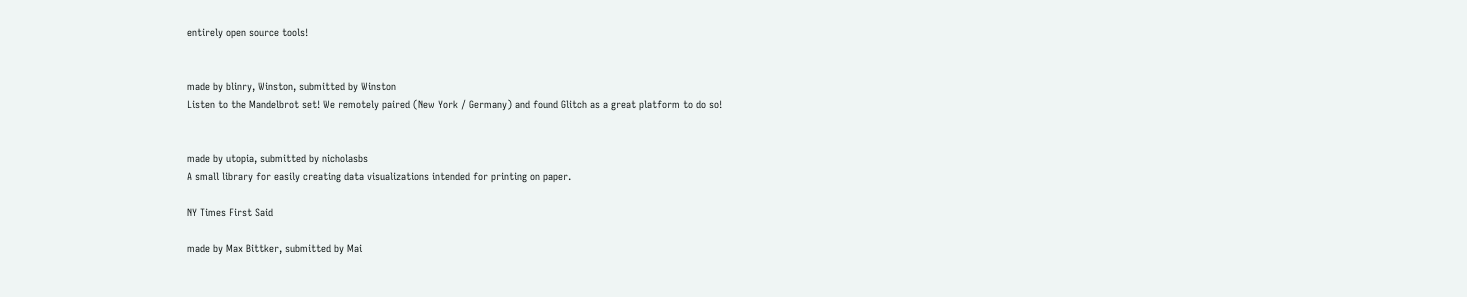entirely open source tools!


made by blinry, Winston, submitted by Winston
Listen to the Mandelbrot set! We remotely paired (New York / Germany) and found Glitch as a great platform to do so!


made by utopia, submitted by nicholasbs
A small library for easily creating data visualizations intended for printing on paper.

NY Times First Said

made by Max Bittker, submitted by Mai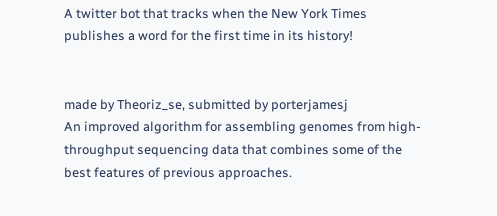A twitter bot that tracks when the New York Times publishes a word for the first time in its history!


made by Theoriz_se, submitted by porterjamesj
An improved algorithm for assembling genomes from high-throughput sequencing data that combines some of the best features of previous approaches.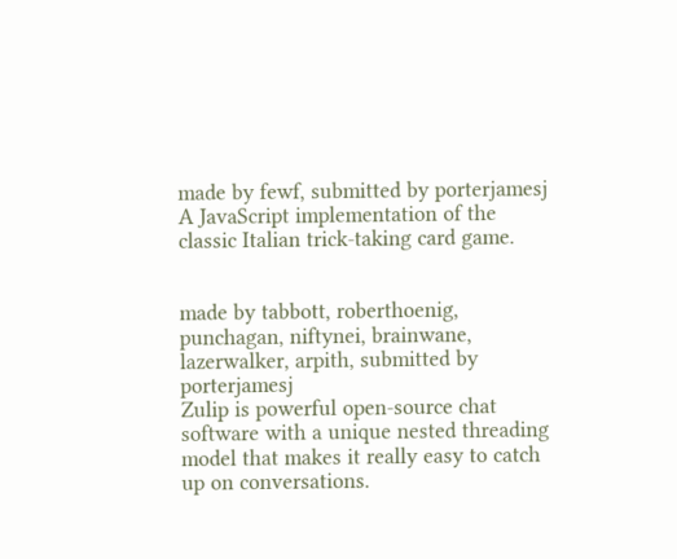made by fewf, submitted by porterjamesj
A JavaScript implementation of the classic Italian trick-taking card game.


made by tabbott, roberthoenig, punchagan, niftynei, brainwane, lazerwalker, arpith, submitted by porterjamesj
Zulip is powerful open-source chat software with a unique nested threading model that makes it really easy to catch up on conversations.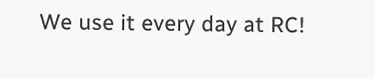We use it every day at RC!